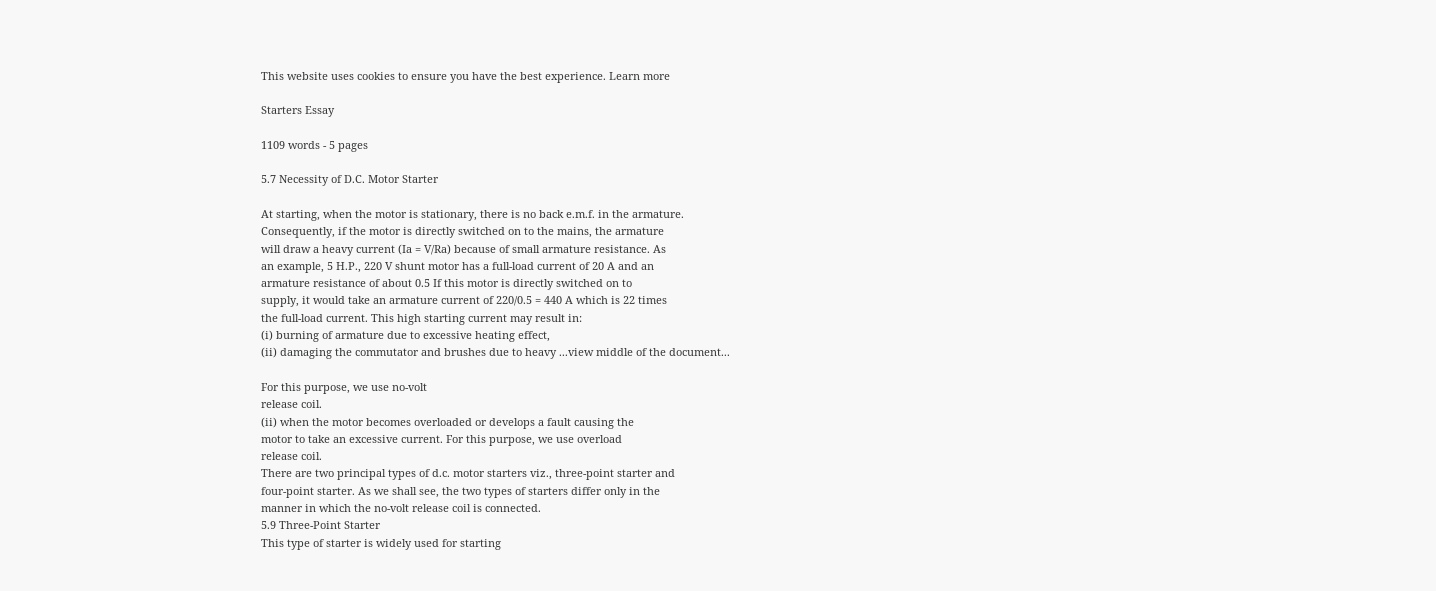This website uses cookies to ensure you have the best experience. Learn more

Starters Essay

1109 words - 5 pages

5.7 Necessity of D.C. Motor Starter

At starting, when the motor is stationary, there is no back e.m.f. in the armature.
Consequently, if the motor is directly switched on to the mains, the armature
will draw a heavy current (Ia = V/Ra) because of small armature resistance. As
an example, 5 H.P., 220 V shunt motor has a full-load current of 20 A and an
armature resistance of about 0.5 If this motor is directly switched on to
supply, it would take an armature current of 220/0.5 = 440 A which is 22 times
the full-load current. This high starting current may result in:
(i) burning of armature due to excessive heating effect,
(ii) damaging the commutator and brushes due to heavy ...view middle of the document...

For this purpose, we use no-volt
release coil.
(ii) when the motor becomes overloaded or develops a fault causing the
motor to take an excessive current. For this purpose, we use overload
release coil.
There are two principal types of d.c. motor starters viz., three-point starter and
four-point starter. As we shall see, the two types of starters differ only in the
manner in which the no-volt release coil is connected.
5.9 Three-Point Starter
This type of starter is widely used for starting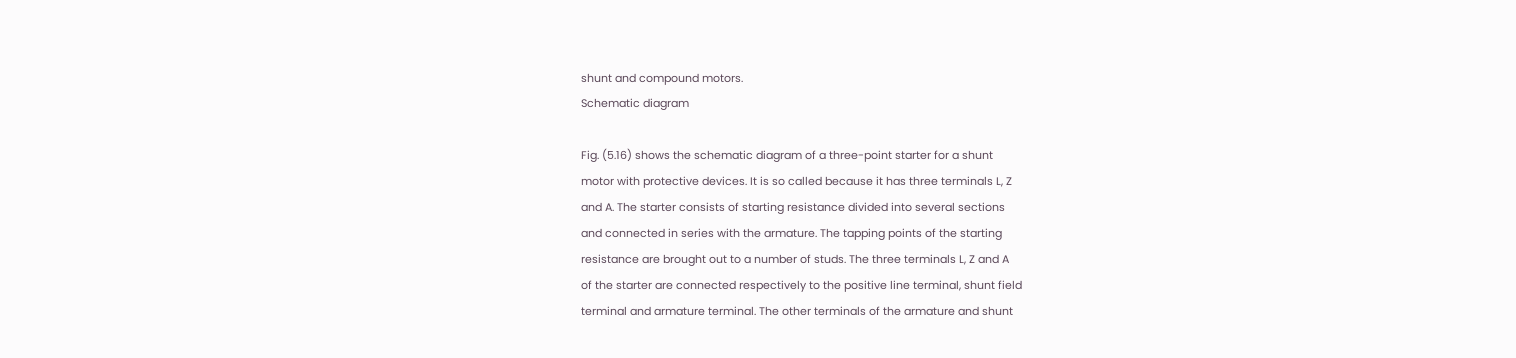shunt and compound motors.
Schematic diagram

Fig. (5.16) shows the schematic diagram of a three-point starter for a shunt
motor with protective devices. It is so called because it has three terminals L, Z
and A. The starter consists of starting resistance divided into several sections
and connected in series with the armature. The tapping points of the starting
resistance are brought out to a number of studs. The three terminals L, Z and A
of the starter are connected respectively to the positive line terminal, shunt field
terminal and armature terminal. The other terminals of the armature and shunt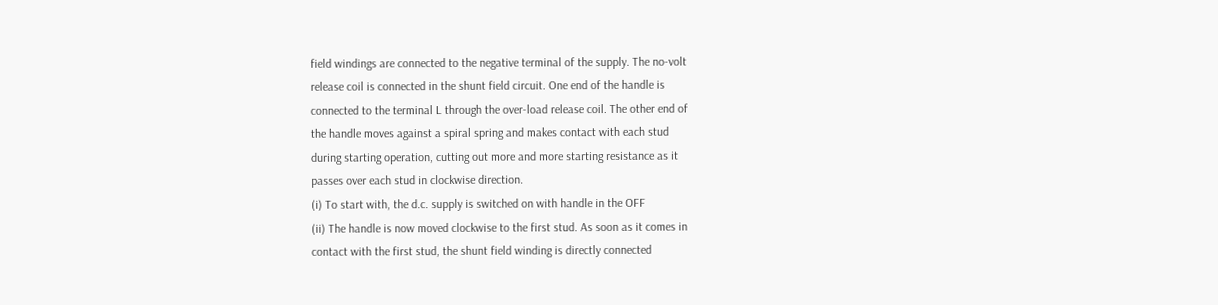field windings are connected to the negative terminal of the supply. The no-volt
release coil is connected in the shunt field circuit. One end of the handle is
connected to the terminal L through the over-load release coil. The other end of
the handle moves against a spiral spring and makes contact with each stud
during starting operation, cutting out more and more starting resistance as it
passes over each stud in clockwise direction.
(i) To start with, the d.c. supply is switched on with handle in the OFF
(ii) The handle is now moved clockwise to the first stud. As soon as it comes in
contact with the first stud, the shunt field winding is directly connected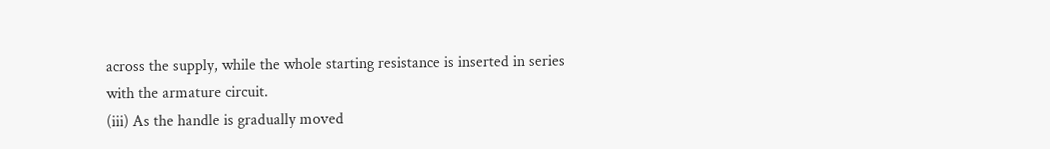across the supply, while the whole starting resistance is inserted in series
with the armature circuit.
(iii) As the handle is gradually moved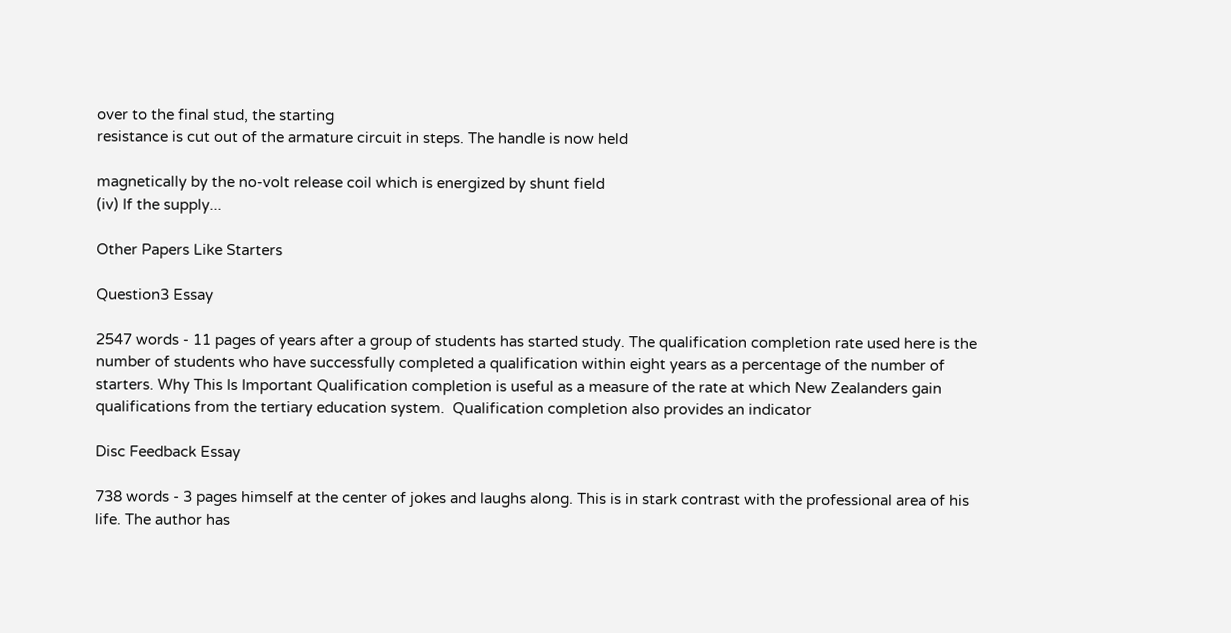over to the final stud, the starting
resistance is cut out of the armature circuit in steps. The handle is now held

magnetically by the no-volt release coil which is energized by shunt field
(iv) If the supply...

Other Papers Like Starters

Question3 Essay

2547 words - 11 pages of years after a group of students has started study. The qualification completion rate used here is the number of students who have successfully completed a qualification within eight years as a percentage of the number of starters. Why This Is Important Qualification completion is useful as a measure of the rate at which New Zealanders gain qualifications from the tertiary education system.  Qualification completion also provides an indicator

Disc Feedback Essay

738 words - 3 pages himself at the center of jokes and laughs along. This is in stark contrast with the professional area of his life. The author has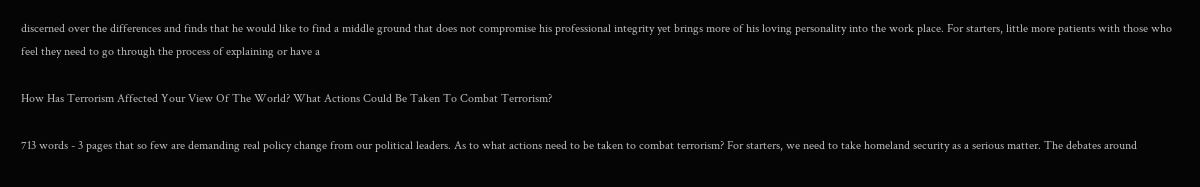discerned over the differences and finds that he would like to find a middle ground that does not compromise his professional integrity yet brings more of his loving personality into the work place. For starters, little more patients with those who feel they need to go through the process of explaining or have a

How Has Terrorism Affected Your View Of The World? What Actions Could Be Taken To Combat Terrorism?

713 words - 3 pages that so few are demanding real policy change from our political leaders. As to what actions need to be taken to combat terrorism? For starters, we need to take homeland security as a serious matter. The debates around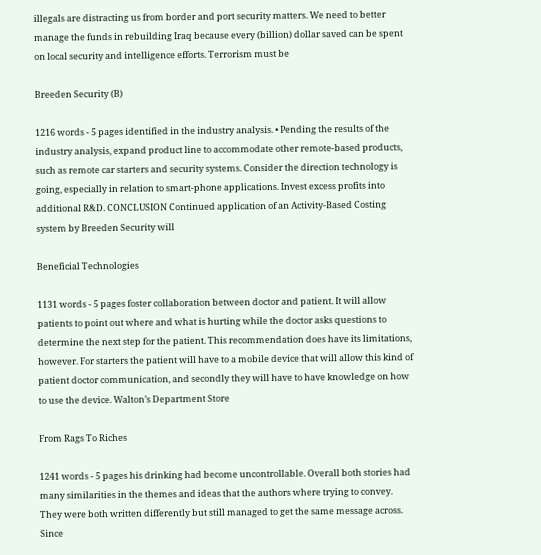illegals are distracting us from border and port security matters. We need to better manage the funds in rebuilding Iraq because every (billion) dollar saved can be spent on local security and intelligence efforts. Terrorism must be

Breeden Security (B)

1216 words - 5 pages identified in the industry analysis. • Pending the results of the industry analysis, expand product line to accommodate other remote-based products, such as remote car starters and security systems. Consider the direction technology is going, especially in relation to smart-phone applications. Invest excess profits into additional R&D. CONCLUSION Continued application of an Activity-Based Costing system by Breeden Security will

Beneficial Technologies

1131 words - 5 pages foster collaboration between doctor and patient. It will allow patients to point out where and what is hurting while the doctor asks questions to determine the next step for the patient. This recommendation does have its limitations, however. For starters the patient will have to a mobile device that will allow this kind of patient doctor communication, and secondly they will have to have knowledge on how to use the device. Walton’s Department Store

From Rags To Riches

1241 words - 5 pages his drinking had become uncontrollable. Overall both stories had many similarities in the themes and ideas that the authors where trying to convey. They were both written differently but still managed to get the same message across. Since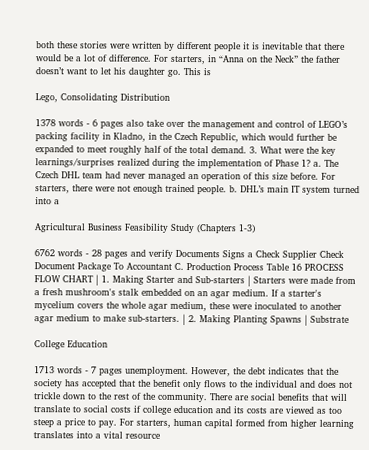both these stories were written by different people it is inevitable that there would be a lot of difference. For starters, in “Anna on the Neck” the father doesn’t want to let his daughter go. This is

Lego, Consolidating Distribution

1378 words - 6 pages also take over the management and control of LEGO’s packing facility in Kladno, in the Czech Republic, which would further be expanded to meet roughly half of the total demand. 3. What were the key learnings/surprises realized during the implementation of Phase 1? a. The Czech DHL team had never managed an operation of this size before. For starters, there were not enough trained people. b. DHL’s main IT system turned into a

Agricultural Business Feasibility Study (Chapters 1-3)

6762 words - 28 pages and verify Documents Signs a Check Supplier Check Document Package To Accountant C. Production Process Table 16 PROCESS FLOW CHART | 1. Making Starter and Sub-starters | Starters were made from a fresh mushroom's stalk embedded on an agar medium. If a starter's mycelium covers the whole agar medium, these were inoculated to another agar medium to make sub-starters. | 2. Making Planting Spawns | Substrate

College Education

1713 words - 7 pages unemployment. However, the debt indicates that the society has accepted that the benefit only flows to the individual and does not trickle down to the rest of the community. There are social benefits that will translate to social costs if college education and its costs are viewed as too steep a price to pay. For starters, human capital formed from higher learning translates into a vital resource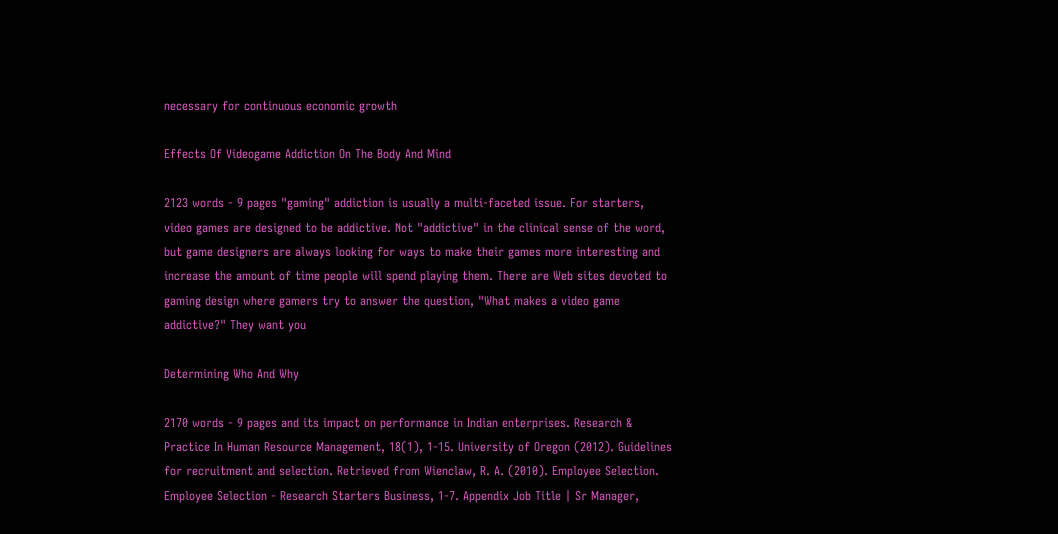necessary for continuous economic growth

Effects Of Videogame Addiction On The Body And Mind

2123 words - 9 pages "gaming" addiction is usually a multi-faceted issue. For starters, video games are designed to be addictive. Not "addictive" in the clinical sense of the word, but game designers are always looking for ways to make their games more interesting and increase the amount of time people will spend playing them. There are Web sites devoted to gaming design where gamers try to answer the question, "What makes a video game addictive?" They want you

Determining Who And Why

2170 words - 9 pages and its impact on performance in Indian enterprises. Research & Practice In Human Resource Management, 18(1), 1-15. University of Oregon (2012). Guidelines for recruitment and selection. Retrieved from Wienclaw, R. A. (2010). Employee Selection. Employee Selection - Research Starters Business, 1-7. Appendix Job Title | Sr Manager,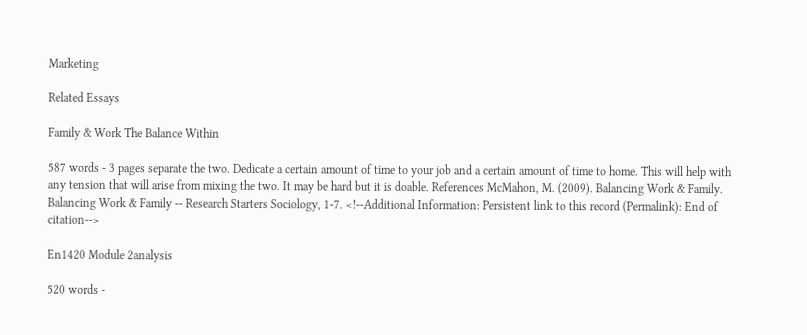Marketing

Related Essays

Family & Work The Balance Within

587 words - 3 pages separate the two. Dedicate a certain amount of time to your job and a certain amount of time to home. This will help with any tension that will arise from mixing the two. It may be hard but it is doable. References McMahon, M. (2009). Balancing Work & Family. Balancing Work & Family -- Research Starters Sociology, 1-7. <!--Additional Information: Persistent link to this record (Permalink): End of citation-->

En1420 Module 2analysis

520 words -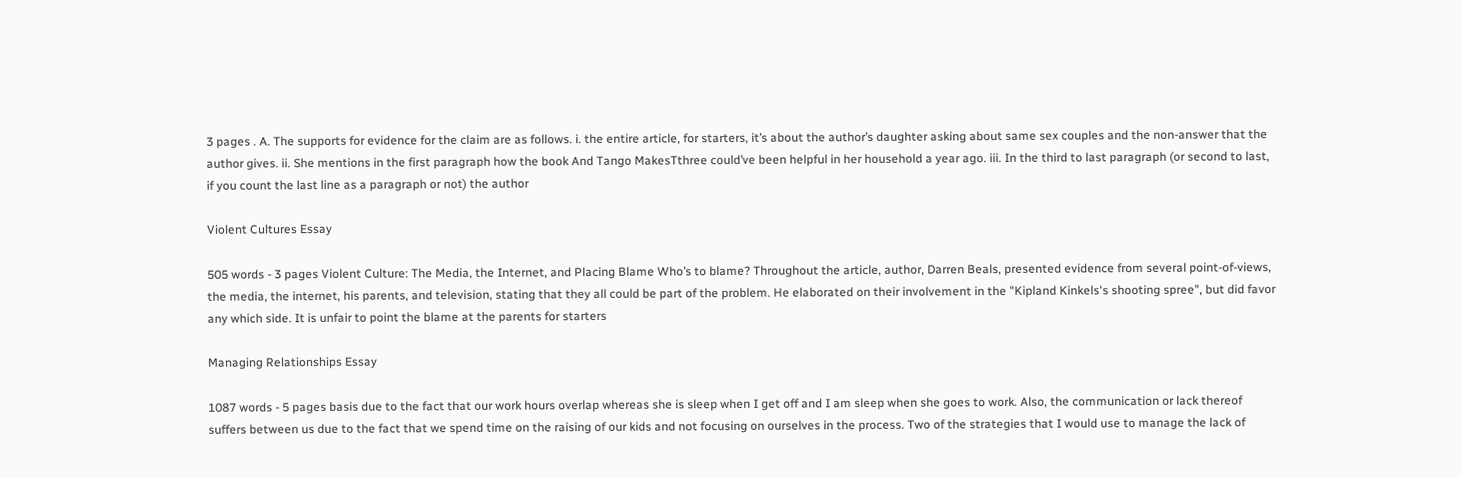3 pages . A. The supports for evidence for the claim are as follows. i. the entire article, for starters, it’s about the author’s daughter asking about same sex couples and the non-answer that the author gives. ii. She mentions in the first paragraph how the book And Tango MakesTthree could’ve been helpful in her household a year ago. iii. In the third to last paragraph (or second to last, if you count the last line as a paragraph or not) the author

Violent Cultures Essay

505 words - 3 pages Violent Culture: The Media, the Internet, and Placing Blame Who’s to blame? Throughout the article, author, Darren Beals, presented evidence from several point-of-views, the media, the internet, his parents, and television, stating that they all could be part of the problem. He elaborated on their involvement in the "Kipland Kinkels's shooting spree", but did favor any which side. It is unfair to point the blame at the parents for starters

Managing Relationships Essay

1087 words - 5 pages basis due to the fact that our work hours overlap whereas she is sleep when I get off and I am sleep when she goes to work. Also, the communication or lack thereof suffers between us due to the fact that we spend time on the raising of our kids and not focusing on ourselves in the process. Two of the strategies that I would use to manage the lack of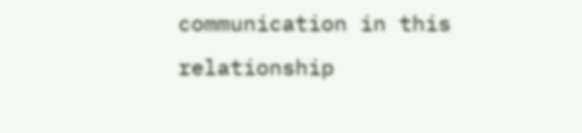communication in this relationship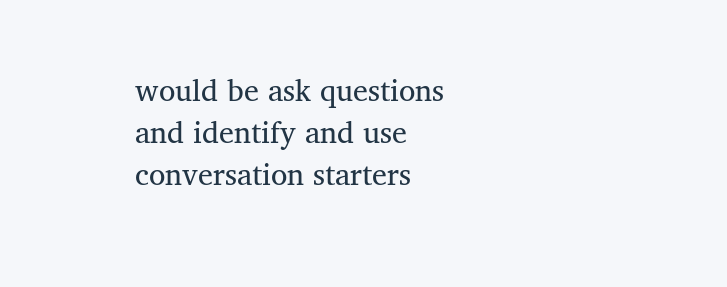would be ask questions and identify and use conversation starters